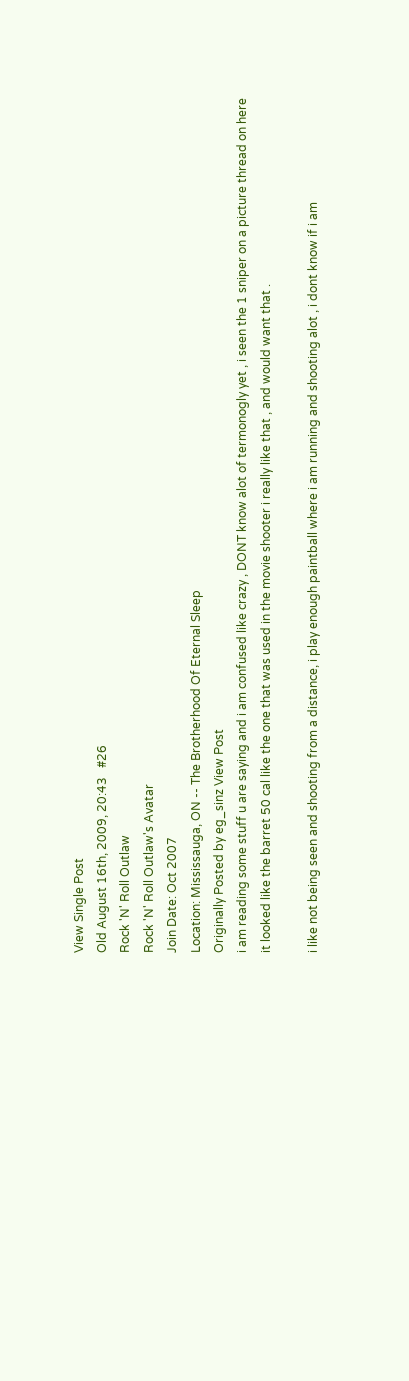View Single Post
Old August 16th, 2009, 20:43   #26
Rock 'N' Roll Outlaw
Rock 'N' Roll Outlaw's Avatar
Join Date: Oct 2007
Location: Mississauga, ON -- The Brotherhood Of Eternal Sleep
Originally Posted by eg_sinz View Post
i am reading some stuff u are saying and i am confused like crazy , DONT know alot of termonogly yet , i seen the 1 sniper on a picture thread on here it looked like the barret 50 cal like the one that was used in the movie shooter i really like that , and would want that .

i like not being seen and shooting from a distance, i play enough paintball where i am running and shooting alot , i dont know if i am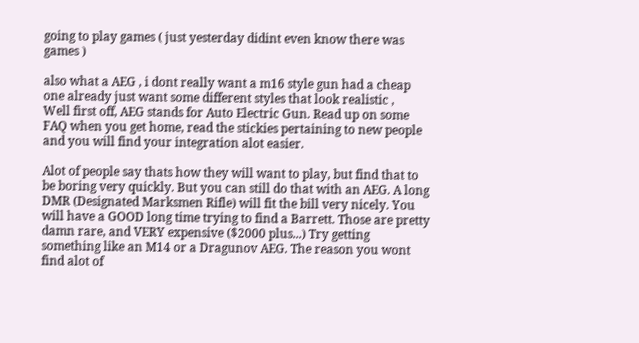going to play games ( just yesterday didint even know there was games )

also what a AEG , i dont really want a m16 style gun had a cheap one already just want some different styles that look realistic ,
Well first off, AEG stands for Auto Electric Gun. Read up on some FAQ when you get home, read the stickies pertaining to new people and you will find your integration alot easier.

Alot of people say thats how they will want to play, but find that to be boring very quickly. But you can still do that with an AEG. A long DMR (Designated Marksmen Rifle) will fit the bill very nicely. You will have a GOOD long time trying to find a Barrett. Those are pretty damn rare, and VERY expensive ($2000 plus...) Try getting something like an M14 or a Dragunov AEG. The reason you wont find alot of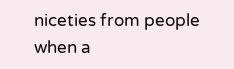niceties from people when a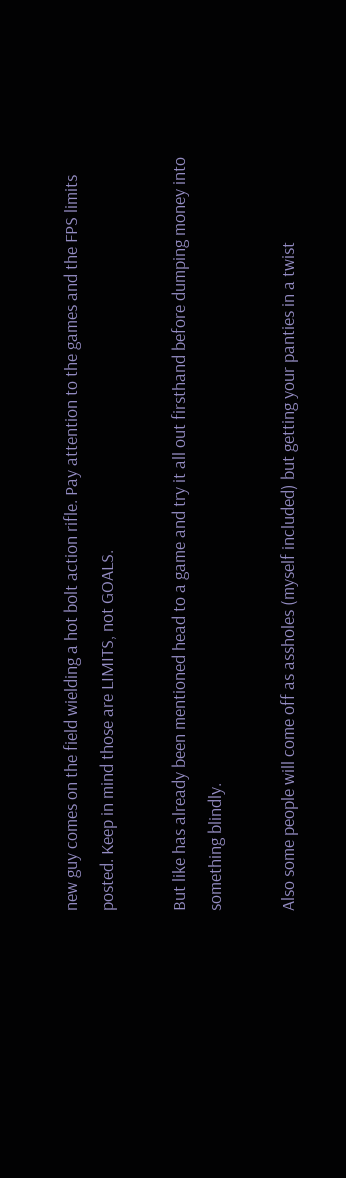new guy comes on the field wielding a hot bolt action rifle. Pay attention to the games and the FPS limits posted. Keep in mind those are LIMITS, not GOALS.

But like has already been mentioned head to a game and try it all out firsthand before dumping money into something blindly.

Also some people will come off as assholes (myself included) but getting your panties in a twist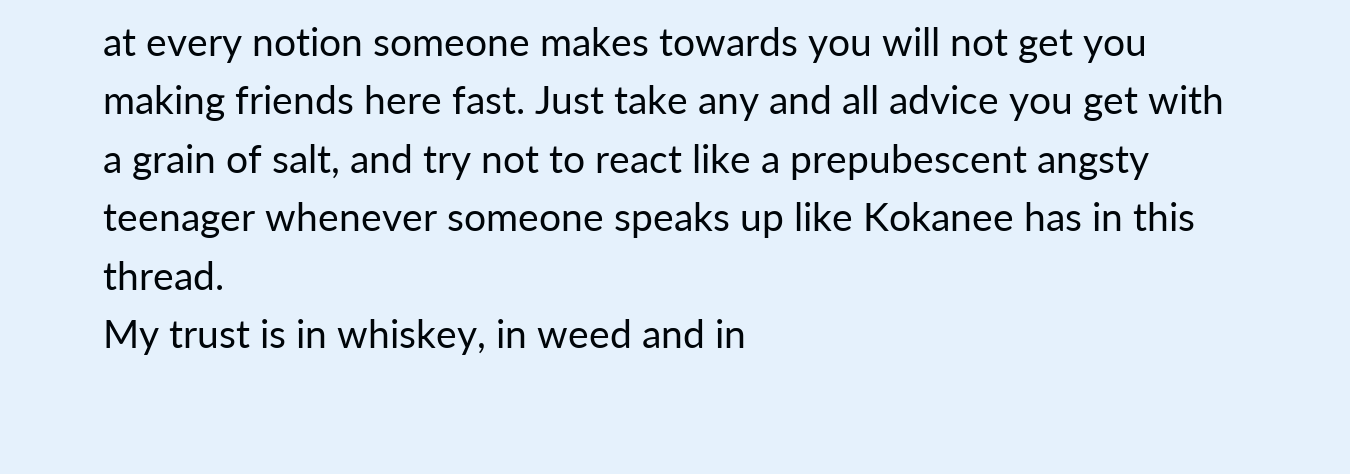at every notion someone makes towards you will not get you making friends here fast. Just take any and all advice you get with a grain of salt, and try not to react like a prepubescent angsty teenager whenever someone speaks up like Kokanee has in this thread.
My trust is in whiskey, in weed and in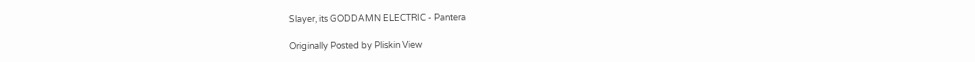Slayer, its GODDAMN ELECTRIC - Pantera

Originally Posted by Pliskin View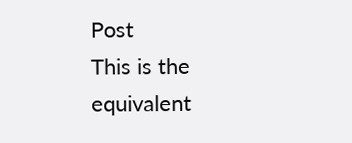Post
This is the equivalent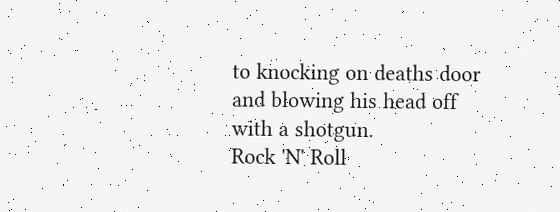to knocking on deaths door and blowing his head off with a shotgun.
Rock 'N' Roll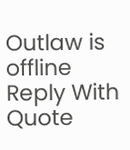Outlaw is offline   Reply With Quote